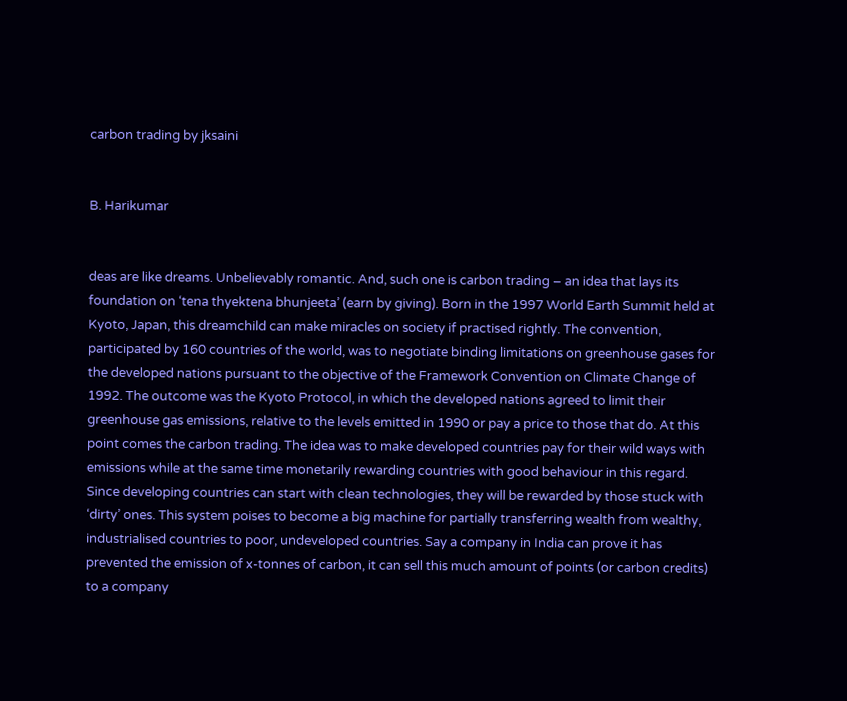carbon trading by jksaini


B. Harikumar


deas are like dreams. Unbelievably romantic. And, such one is carbon trading – an idea that lays its foundation on ‘tena thyektena bhunjeeta’ (earn by giving). Born in the 1997 World Earth Summit held at Kyoto, Japan, this dreamchild can make miracles on society if practised rightly. The convention, participated by 160 countries of the world, was to negotiate binding limitations on greenhouse gases for the developed nations pursuant to the objective of the Framework Convention on Climate Change of 1992. The outcome was the Kyoto Protocol, in which the developed nations agreed to limit their greenhouse gas emissions, relative to the levels emitted in 1990 or pay a price to those that do. At this point comes the carbon trading. The idea was to make developed countries pay for their wild ways with emissions while at the same time monetarily rewarding countries with good behaviour in this regard. Since developing countries can start with clean technologies, they will be rewarded by those stuck with ‘dirty’ ones. This system poises to become a big machine for partially transferring wealth from wealthy, industrialised countries to poor, undeveloped countries. Say a company in India can prove it has prevented the emission of x-tonnes of carbon, it can sell this much amount of points (or carbon credits) to a company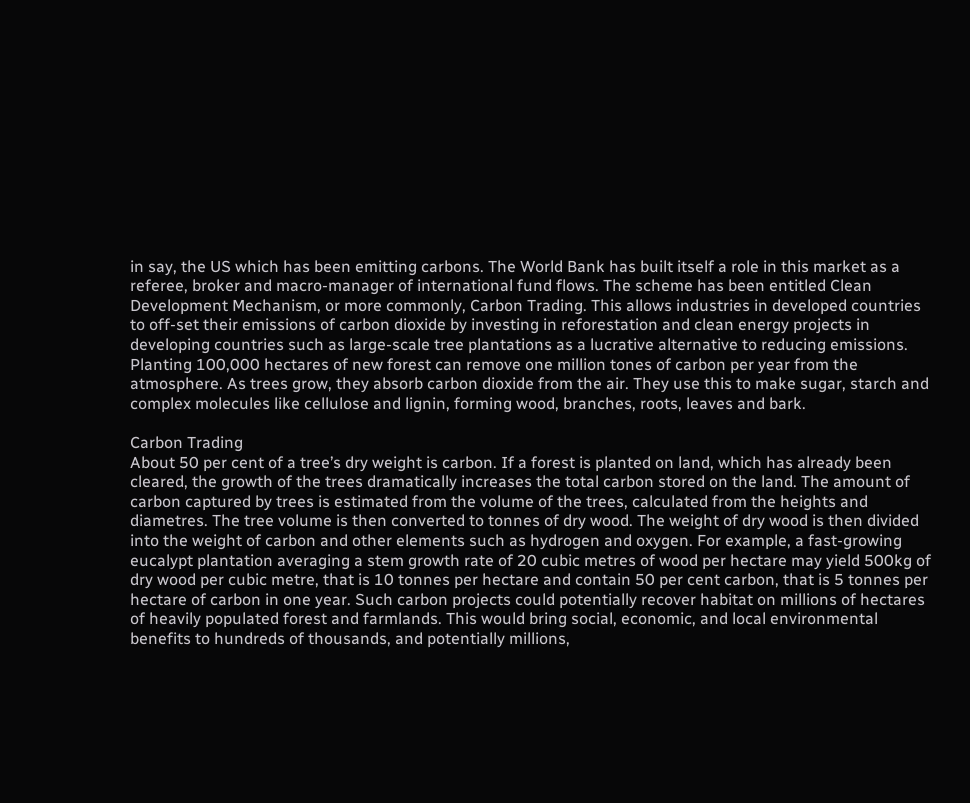in say, the US which has been emitting carbons. The World Bank has built itself a role in this market as a referee, broker and macro-manager of international fund flows. The scheme has been entitled Clean Development Mechanism, or more commonly, Carbon Trading. This allows industries in developed countries to off-set their emissions of carbon dioxide by investing in reforestation and clean energy projects in developing countries such as large-scale tree plantations as a lucrative alternative to reducing emissions. Planting 100,000 hectares of new forest can remove one million tones of carbon per year from the atmosphere. As trees grow, they absorb carbon dioxide from the air. They use this to make sugar, starch and complex molecules like cellulose and lignin, forming wood, branches, roots, leaves and bark.

Carbon Trading
About 50 per cent of a tree’s dry weight is carbon. If a forest is planted on land, which has already been cleared, the growth of the trees dramatically increases the total carbon stored on the land. The amount of carbon captured by trees is estimated from the volume of the trees, calculated from the heights and diametres. The tree volume is then converted to tonnes of dry wood. The weight of dry wood is then divided into the weight of carbon and other elements such as hydrogen and oxygen. For example, a fast-growing eucalypt plantation averaging a stem growth rate of 20 cubic metres of wood per hectare may yield 500kg of dry wood per cubic metre, that is 10 tonnes per hectare and contain 50 per cent carbon, that is 5 tonnes per hectare of carbon in one year. Such carbon projects could potentially recover habitat on millions of hectares of heavily populated forest and farmlands. This would bring social, economic, and local environmental benefits to hundreds of thousands, and potentially millions,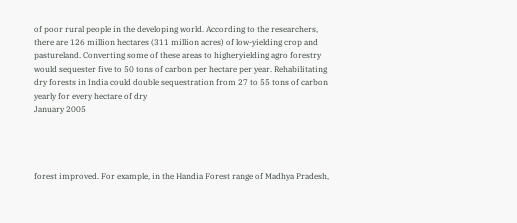of poor rural people in the developing world. According to the researchers, there are 126 million hectares (311 million acres) of low-yielding crop and pastureland. Converting some of these areas to higheryielding agro forestry would sequester five to 50 tons of carbon per hectare per year. Rehabilitating dry forests in India could double sequestration from 27 to 55 tons of carbon yearly for every hectare of dry
January 2005




forest improved. For example, in the Handia Forest range of Madhya Pradesh,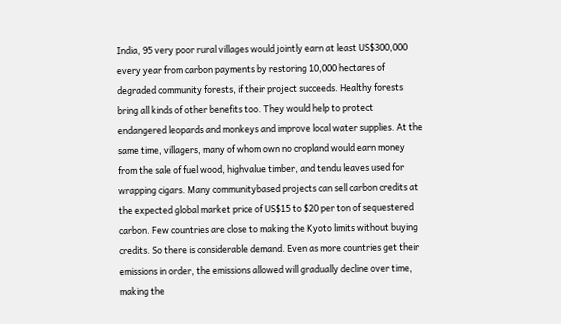India, 95 very poor rural villages would jointly earn at least US$300,000 every year from carbon payments by restoring 10,000 hectares of degraded community forests, if their project succeeds. Healthy forests bring all kinds of other benefits too. They would help to protect endangered leopards and monkeys and improve local water supplies. At the same time, villagers, many of whom own no cropland would earn money from the sale of fuel wood, highvalue timber, and tendu leaves used for wrapping cigars. Many communitybased projects can sell carbon credits at the expected global market price of US$15 to $20 per ton of sequestered carbon. Few countries are close to making the Kyoto limits without buying credits. So there is considerable demand. Even as more countries get their emissions in order, the emissions allowed will gradually decline over time, making the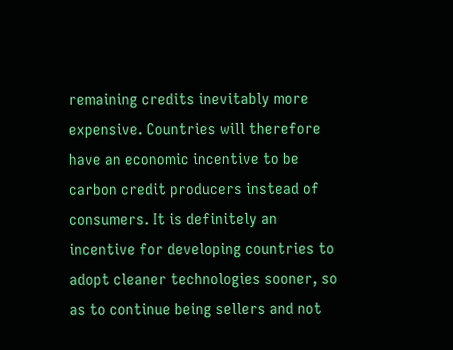remaining credits inevitably more expensive. Countries will therefore have an economic incentive to be carbon credit producers instead of consumers. It is definitely an incentive for developing countries to adopt cleaner technologies sooner, so as to continue being sellers and not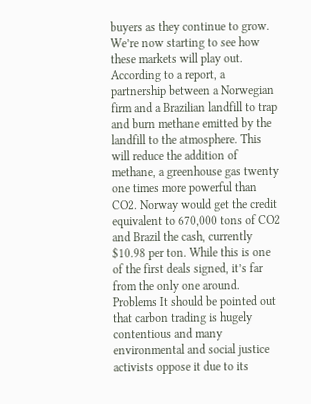buyers as they continue to grow. We’re now starting to see how these markets will play out. According to a report, a partnership between a Norwegian firm and a Brazilian landfill to trap and burn methane emitted by the landfill to the atmosphere. This will reduce the addition of methane, a greenhouse gas twenty one times more powerful than CO2. Norway would get the credit equivalent to 670,000 tons of CO2 and Brazil the cash, currently $10.98 per ton. While this is one of the first deals signed, it’s far from the only one around. Problems It should be pointed out that carbon trading is hugely contentious and many environmental and social justice activists oppose it due to its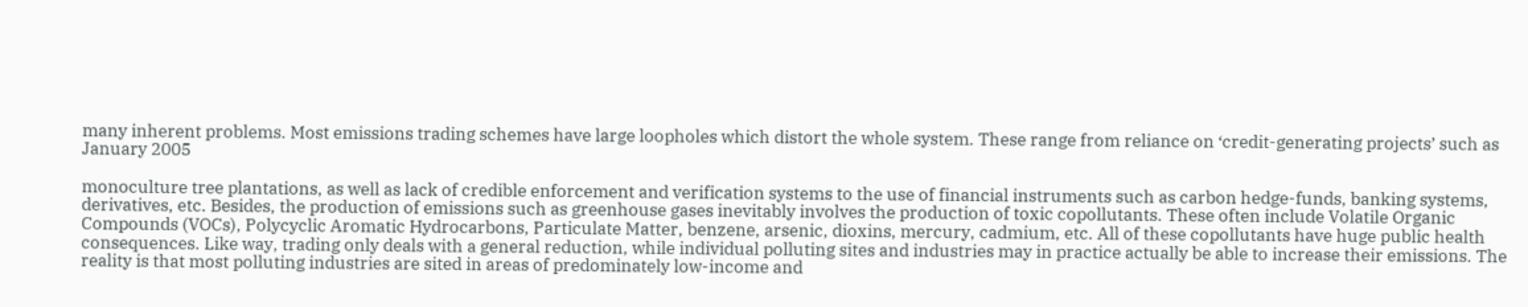many inherent problems. Most emissions trading schemes have large loopholes which distort the whole system. These range from reliance on ‘credit-generating projects’ such as
January 2005

monoculture tree plantations, as well as lack of credible enforcement and verification systems to the use of financial instruments such as carbon hedge-funds, banking systems, derivatives, etc. Besides, the production of emissions such as greenhouse gases inevitably involves the production of toxic copollutants. These often include Volatile Organic Compounds (VOCs), Polycyclic Aromatic Hydrocarbons, Particulate Matter, benzene, arsenic, dioxins, mercury, cadmium, etc. All of these copollutants have huge public health consequences. Like way, trading only deals with a general reduction, while individual polluting sites and industries may in practice actually be able to increase their emissions. The reality is that most polluting industries are sited in areas of predominately low-income and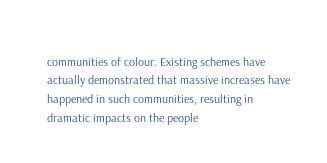communities of colour. Existing schemes have actually demonstrated that massive increases have happened in such communities, resulting in dramatic impacts on the people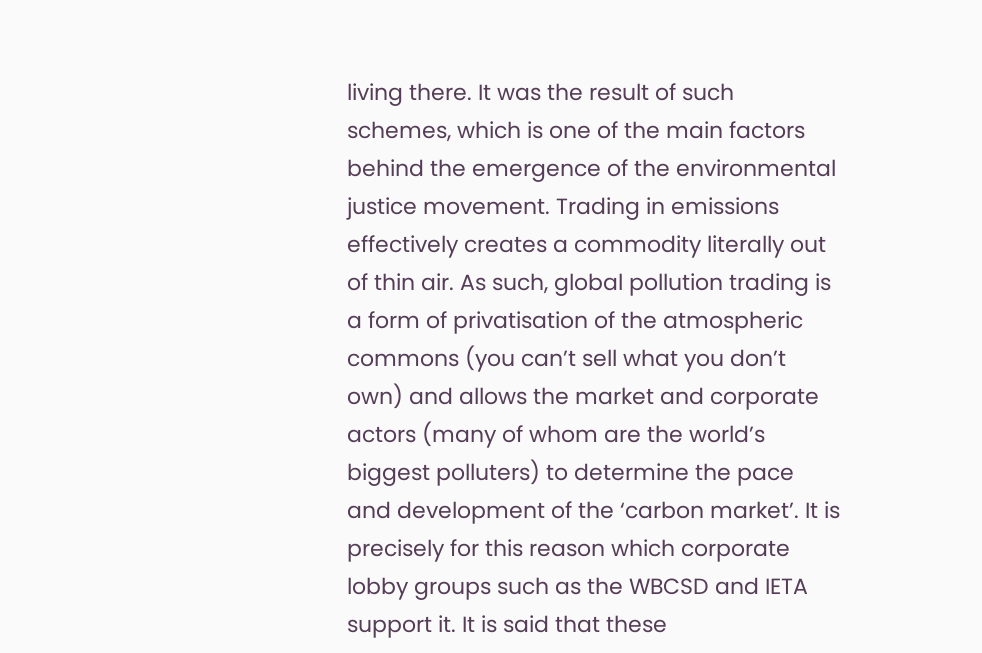living there. It was the result of such schemes, which is one of the main factors behind the emergence of the environmental justice movement. Trading in emissions effectively creates a commodity literally out of thin air. As such, global pollution trading is a form of privatisation of the atmospheric commons (you can’t sell what you don’t own) and allows the market and corporate actors (many of whom are the world’s biggest polluters) to determine the pace and development of the ‘carbon market’. It is precisely for this reason which corporate lobby groups such as the WBCSD and IETA support it. It is said that these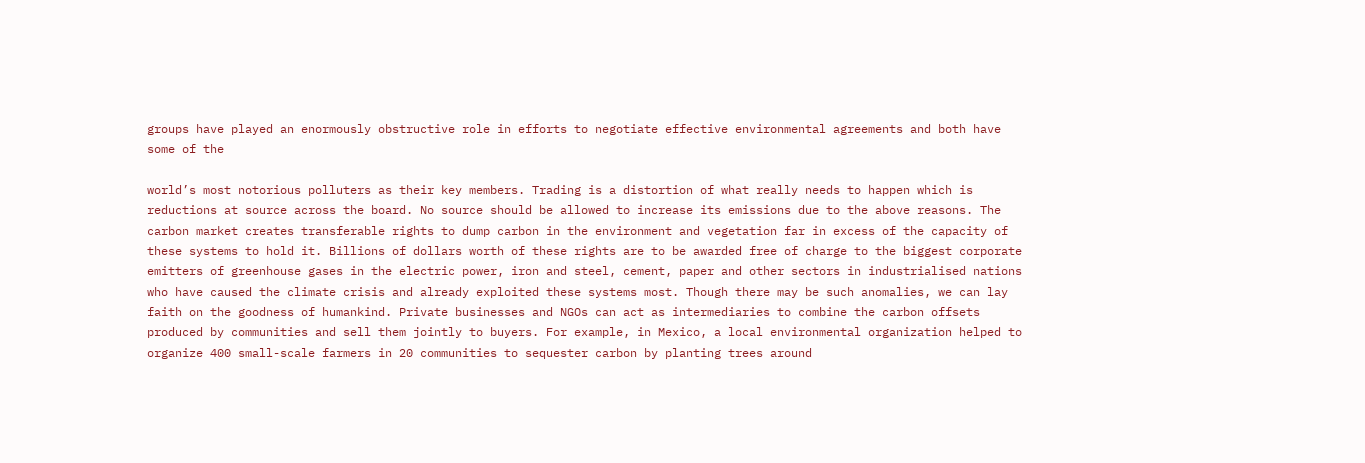groups have played an enormously obstructive role in efforts to negotiate effective environmental agreements and both have some of the

world’s most notorious polluters as their key members. Trading is a distortion of what really needs to happen which is reductions at source across the board. No source should be allowed to increase its emissions due to the above reasons. The carbon market creates transferable rights to dump carbon in the environment and vegetation far in excess of the capacity of these systems to hold it. Billions of dollars worth of these rights are to be awarded free of charge to the biggest corporate emitters of greenhouse gases in the electric power, iron and steel, cement, paper and other sectors in industrialised nations who have caused the climate crisis and already exploited these systems most. Though there may be such anomalies, we can lay faith on the goodness of humankind. Private businesses and NGOs can act as intermediaries to combine the carbon offsets produced by communities and sell them jointly to buyers. For example, in Mexico, a local environmental organization helped to organize 400 small-scale farmers in 20 communities to sequester carbon by planting trees around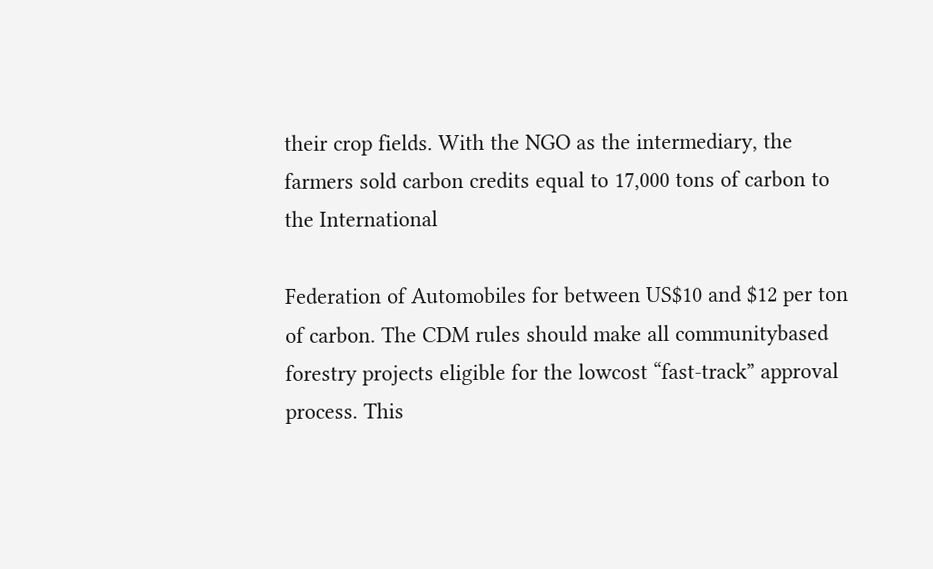their crop fields. With the NGO as the intermediary, the farmers sold carbon credits equal to 17,000 tons of carbon to the International

Federation of Automobiles for between US$10 and $12 per ton of carbon. The CDM rules should make all communitybased forestry projects eligible for the lowcost “fast-track” approval process. This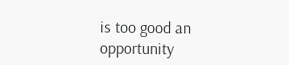is too good an opportunity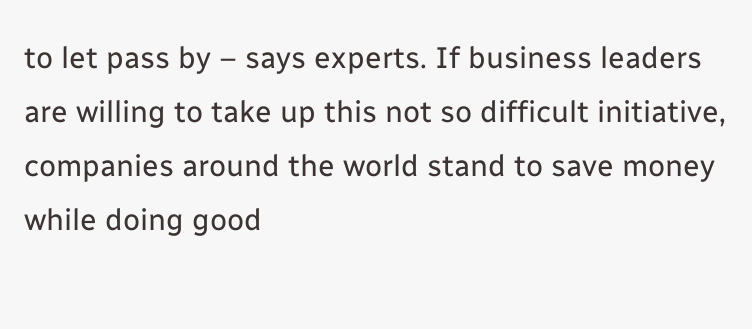to let pass by – says experts. If business leaders are willing to take up this not so difficult initiative, companies around the world stand to save money while doing good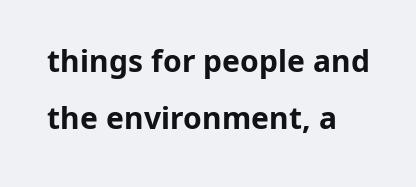things for people and the environment, a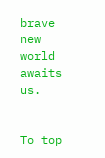brave new world awaits us.


To top